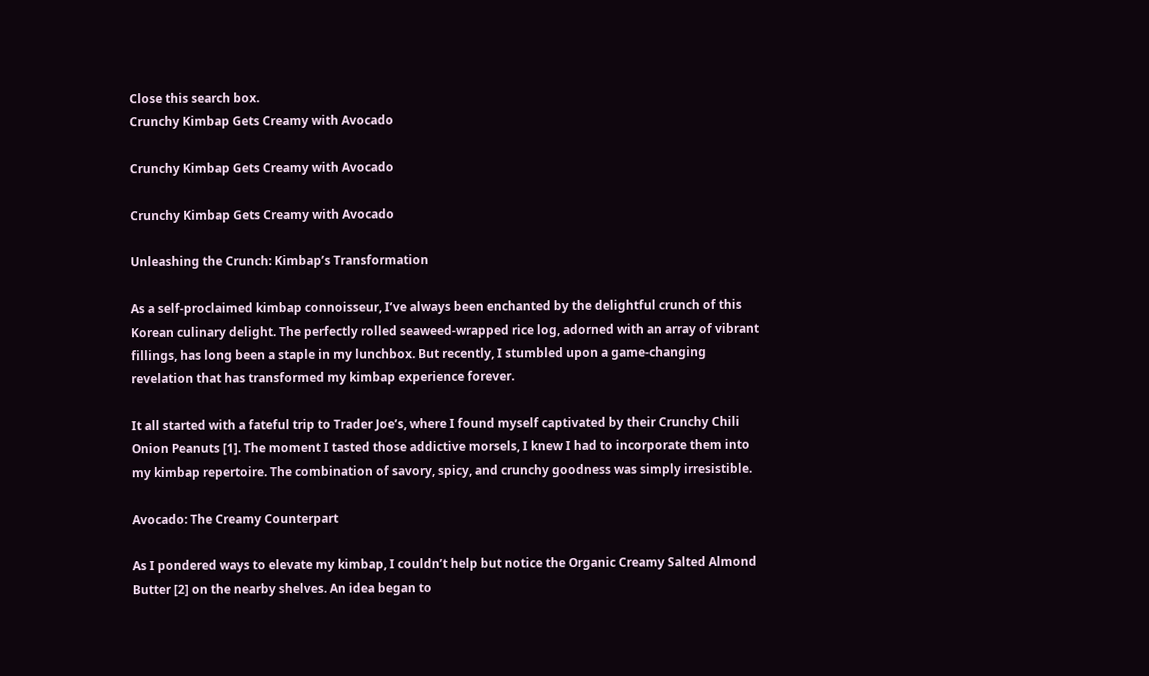Close this search box.
Crunchy Kimbap Gets Creamy with Avocado

Crunchy Kimbap Gets Creamy with Avocado

Crunchy Kimbap Gets Creamy with Avocado

Unleashing the Crunch: Kimbap’s Transformation

As a self-proclaimed kimbap connoisseur, I’ve always been enchanted by the delightful crunch of this Korean culinary delight. The perfectly rolled seaweed-wrapped rice log, adorned with an array of vibrant fillings, has long been a staple in my lunchbox. But recently, I stumbled upon a game-changing revelation that has transformed my kimbap experience forever.

It all started with a fateful trip to Trader Joe’s, where I found myself captivated by their Crunchy Chili Onion Peanuts [1]. The moment I tasted those addictive morsels, I knew I had to incorporate them into my kimbap repertoire. The combination of savory, spicy, and crunchy goodness was simply irresistible.

Avocado: The Creamy Counterpart

As I pondered ways to elevate my kimbap, I couldn’t help but notice the Organic Creamy Salted Almond Butter [2] on the nearby shelves. An idea began to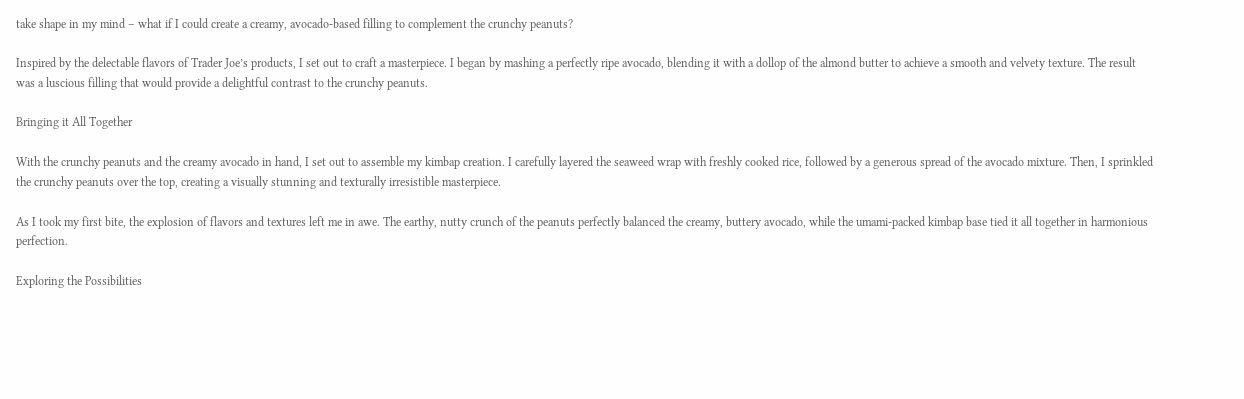take shape in my mind – what if I could create a creamy, avocado-based filling to complement the crunchy peanuts?

Inspired by the delectable flavors of Trader Joe’s products, I set out to craft a masterpiece. I began by mashing a perfectly ripe avocado, blending it with a dollop of the almond butter to achieve a smooth and velvety texture. The result was a luscious filling that would provide a delightful contrast to the crunchy peanuts.

Bringing it All Together

With the crunchy peanuts and the creamy avocado in hand, I set out to assemble my kimbap creation. I carefully layered the seaweed wrap with freshly cooked rice, followed by a generous spread of the avocado mixture. Then, I sprinkled the crunchy peanuts over the top, creating a visually stunning and texturally irresistible masterpiece.

As I took my first bite, the explosion of flavors and textures left me in awe. The earthy, nutty crunch of the peanuts perfectly balanced the creamy, buttery avocado, while the umami-packed kimbap base tied it all together in harmonious perfection.

Exploring the Possibilities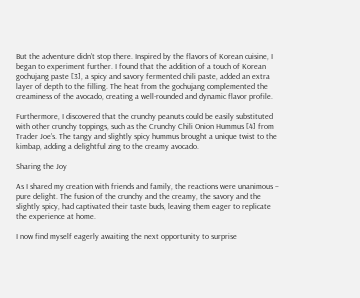But the adventure didn’t stop there. Inspired by the flavors of Korean cuisine, I began to experiment further. I found that the addition of a touch of Korean gochujang paste [3], a spicy and savory fermented chili paste, added an extra layer of depth to the filling. The heat from the gochujang complemented the creaminess of the avocado, creating a well-rounded and dynamic flavor profile.

Furthermore, I discovered that the crunchy peanuts could be easily substituted with other crunchy toppings, such as the Crunchy Chili Onion Hummus [4] from Trader Joe’s. The tangy and slightly spicy hummus brought a unique twist to the kimbap, adding a delightful zing to the creamy avocado.

Sharing the Joy

As I shared my creation with friends and family, the reactions were unanimous – pure delight. The fusion of the crunchy and the creamy, the savory and the slightly spicy, had captivated their taste buds, leaving them eager to replicate the experience at home.

I now find myself eagerly awaiting the next opportunity to surprise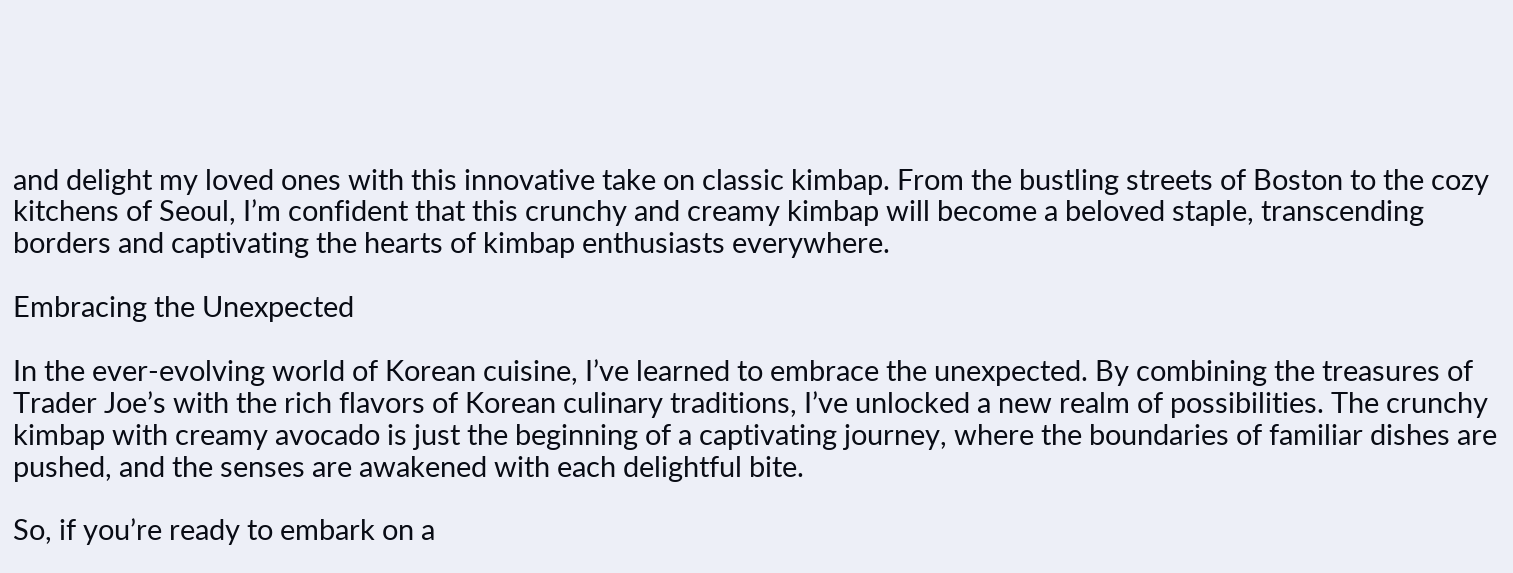and delight my loved ones with this innovative take on classic kimbap. From the bustling streets of Boston to the cozy kitchens of Seoul, I’m confident that this crunchy and creamy kimbap will become a beloved staple, transcending borders and captivating the hearts of kimbap enthusiasts everywhere.

Embracing the Unexpected

In the ever-evolving world of Korean cuisine, I’ve learned to embrace the unexpected. By combining the treasures of Trader Joe’s with the rich flavors of Korean culinary traditions, I’ve unlocked a new realm of possibilities. The crunchy kimbap with creamy avocado is just the beginning of a captivating journey, where the boundaries of familiar dishes are pushed, and the senses are awakened with each delightful bite.

So, if you’re ready to embark on a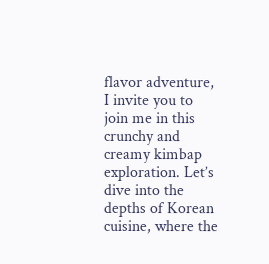flavor adventure, I invite you to join me in this crunchy and creamy kimbap exploration. Let’s dive into the depths of Korean cuisine, where the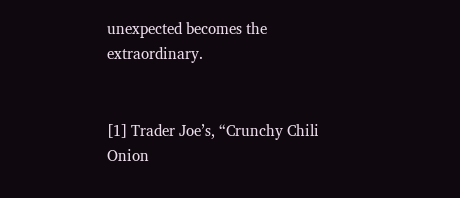unexpected becomes the extraordinary.


[1] Trader Joe’s, “Crunchy Chili Onion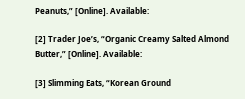Peanuts,” [Online]. Available:

[2] Trader Joe’s, “Organic Creamy Salted Almond Butter,” [Online]. Available:

[3] Slimming Eats, “Korean Ground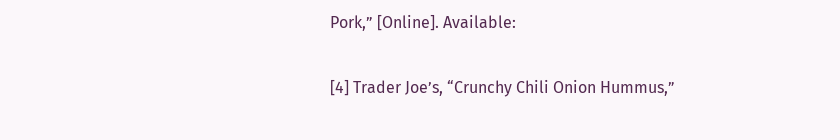Pork,” [Online]. Available:

[4] Trader Joe’s, “Crunchy Chili Onion Hummus,”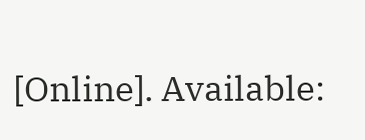[Online]. Available: